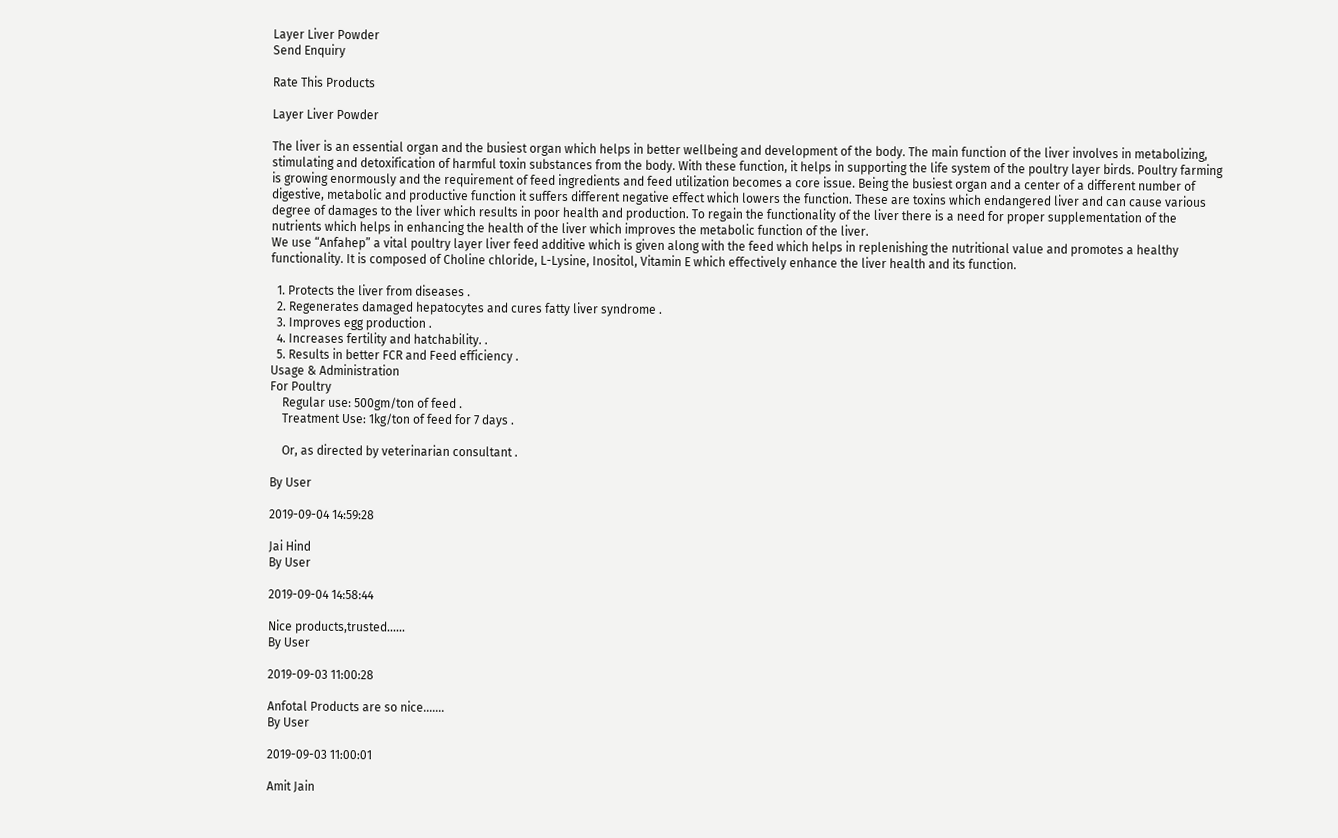Layer Liver Powder
Send Enquiry

Rate This Products

Layer Liver Powder

The liver is an essential organ and the busiest organ which helps in better wellbeing and development of the body. The main function of the liver involves in metabolizing, stimulating and detoxification of harmful toxin substances from the body. With these function, it helps in supporting the life system of the poultry layer birds. Poultry farming is growing enormously and the requirement of feed ingredients and feed utilization becomes a core issue. Being the busiest organ and a center of a different number of digestive, metabolic and productive function it suffers different negative effect which lowers the function. These are toxins which endangered liver and can cause various degree of damages to the liver which results in poor health and production. To regain the functionality of the liver there is a need for proper supplementation of the nutrients which helps in enhancing the health of the liver which improves the metabolic function of the liver.
We use “Anfahep” a vital poultry layer liver feed additive which is given along with the feed which helps in replenishing the nutritional value and promotes a healthy functionality. It is composed of Choline chloride, L-Lysine, Inositol, Vitamin E which effectively enhance the liver health and its function.

  1. Protects the liver from diseases .
  2. Regenerates damaged hepatocytes and cures fatty liver syndrome .
  3. Improves egg production .
  4. Increases fertility and hatchability. .
  5. Results in better FCR and Feed efficiency .
Usage & Administration
For Poultry
    Regular use: 500gm/ton of feed .
    Treatment Use: 1kg/ton of feed for 7 days .

    Or, as directed by veterinarian consultant .

By User

2019-09-04 14:59:28

Jai Hind
By User

2019-09-04 14:58:44

Nice products,trusted......
By User

2019-09-03 11:00:28

Anfotal Products are so nice.......
By User

2019-09-03 11:00:01

Amit Jain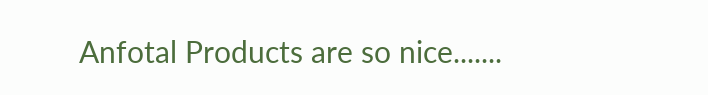Anfotal Products are so nice.......